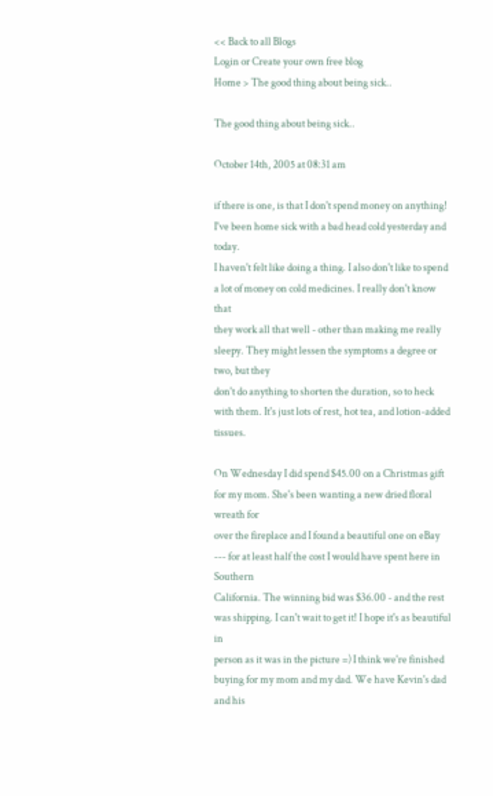<< Back to all Blogs
Login or Create your own free blog
Home > The good thing about being sick..

The good thing about being sick..

October 14th, 2005 at 08:31 am

if there is one, is that I don't spend money on anything! I've been home sick with a bad head cold yesterday and today.
I haven't felt like doing a thing. I also don't like to spend a lot of money on cold medicines. I really don't know that
they work all that well - other than making me really sleepy. They might lessen the symptoms a degree or two, but they
don't do anything to shorten the duration, so to heck with them. It's just lots of rest, hot tea, and lotion-added tissues.

On Wednesday I did spend $45.00 on a Christmas gift for my mom. She's been wanting a new dried floral wreath for
over the fireplace and I found a beautiful one on eBay --- for at least half the cost I would have spent here in Southern
California. The winning bid was $36.00 - and the rest was shipping. I can't wait to get it! I hope it's as beautiful in
person as it was in the picture =) I think we're finished buying for my mom and my dad. We have Kevin's dad and his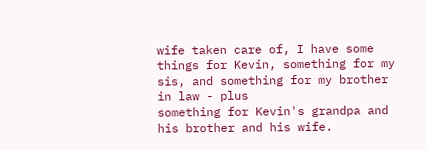wife taken care of, I have some things for Kevin, something for my sis, and something for my brother in law - plus
something for Kevin's grandpa and his brother and his wife.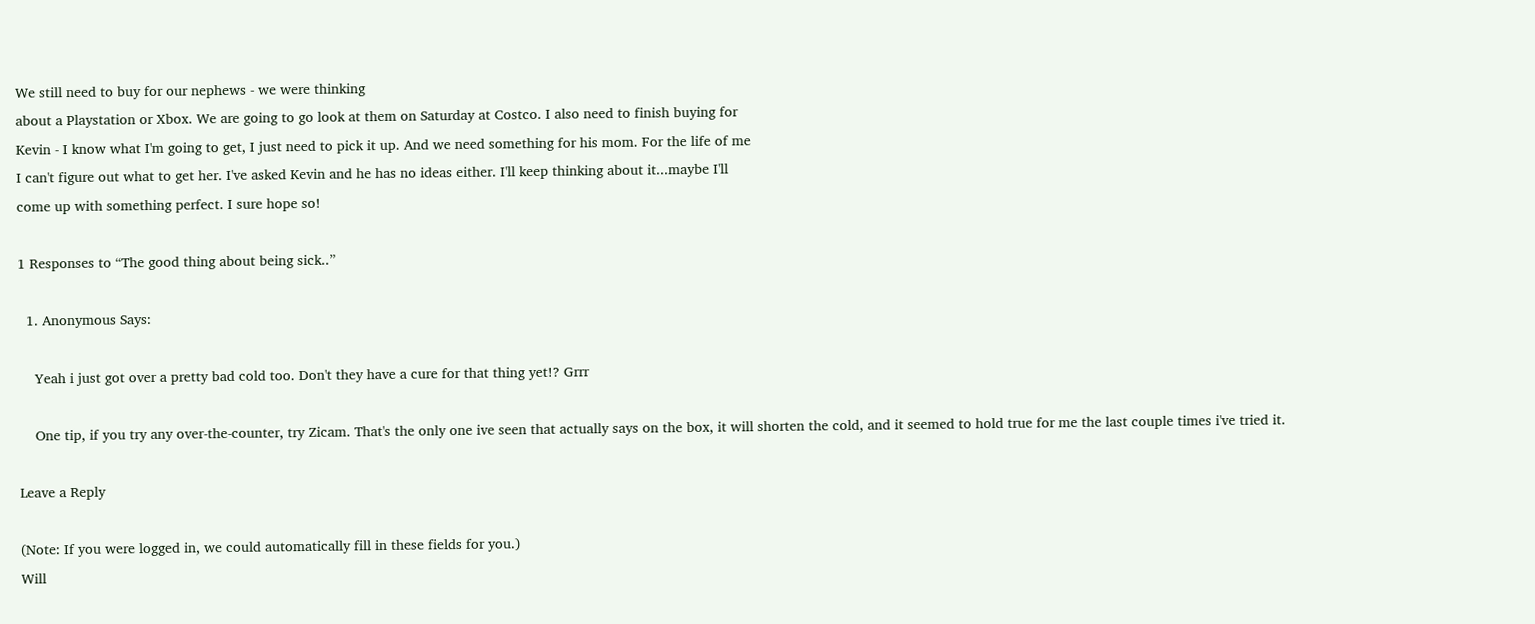We still need to buy for our nephews - we were thinking
about a Playstation or Xbox. We are going to go look at them on Saturday at Costco. I also need to finish buying for
Kevin - I know what I'm going to get, I just need to pick it up. And we need something for his mom. For the life of me
I can't figure out what to get her. I've asked Kevin and he has no ideas either. I'll keep thinking about it...maybe I'll
come up with something perfect. I sure hope so!

1 Responses to “The good thing about being sick..”

  1. Anonymous Says:

    Yeah i just got over a pretty bad cold too. Don't they have a cure for that thing yet!? Grrr

    One tip, if you try any over-the-counter, try Zicam. That's the only one ive seen that actually says on the box, it will shorten the cold, and it seemed to hold true for me the last couple times i've tried it.

Leave a Reply

(Note: If you were logged in, we could automatically fill in these fields for you.)
Will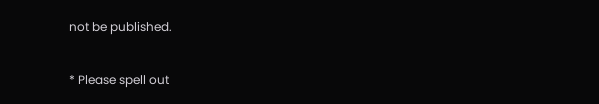not be published.

* Please spell out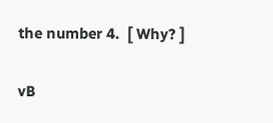the number 4.  [ Why? ]

vB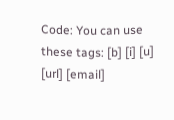Code: You can use these tags: [b] [i] [u] [url] [email]